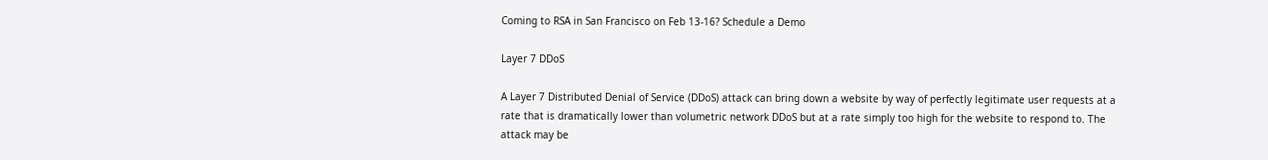Coming to RSA in San Francisco on Feb 13-16? Schedule a Demo

Layer 7 DDoS

A Layer 7 Distributed Denial of Service (DDoS) attack can bring down a website by way of perfectly legitimate user requests at a rate that is dramatically lower than volumetric network DDoS but at a rate simply too high for the website to respond to. The attack may be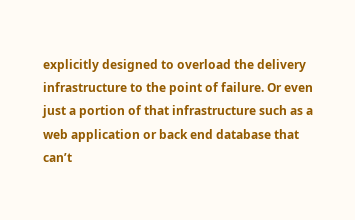explicitly designed to overload the delivery infrastructure to the point of failure. Or even just a portion of that infrastructure such as a web application or back end database that can’t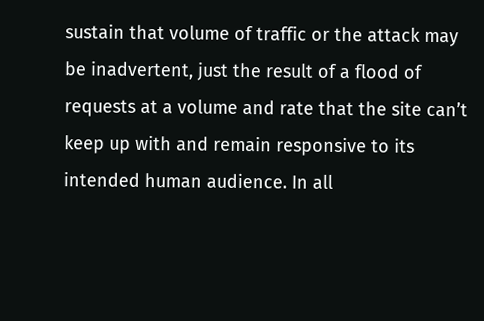sustain that volume of traffic or the attack may be inadvertent, just the result of a flood of requests at a volume and rate that the site can’t keep up with and remain responsive to its intended human audience. In all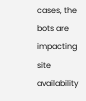cases, the bots are impacting site availability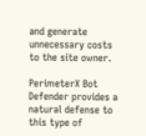and generate unnecessary costs to the site owner.

PerimeterX Bot Defender provides a natural defense to this type of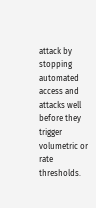attack by stopping automated access and attacks well before they trigger volumetric or rate thresholds.